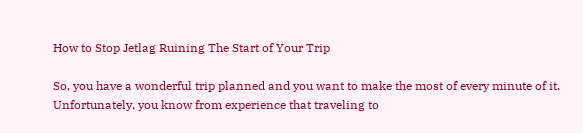How to Stop Jetlag Ruining The Start of Your Trip

So, you have a wonderful trip planned and you want to make the most of every minute of it. Unfortunately, you know from experience that traveling to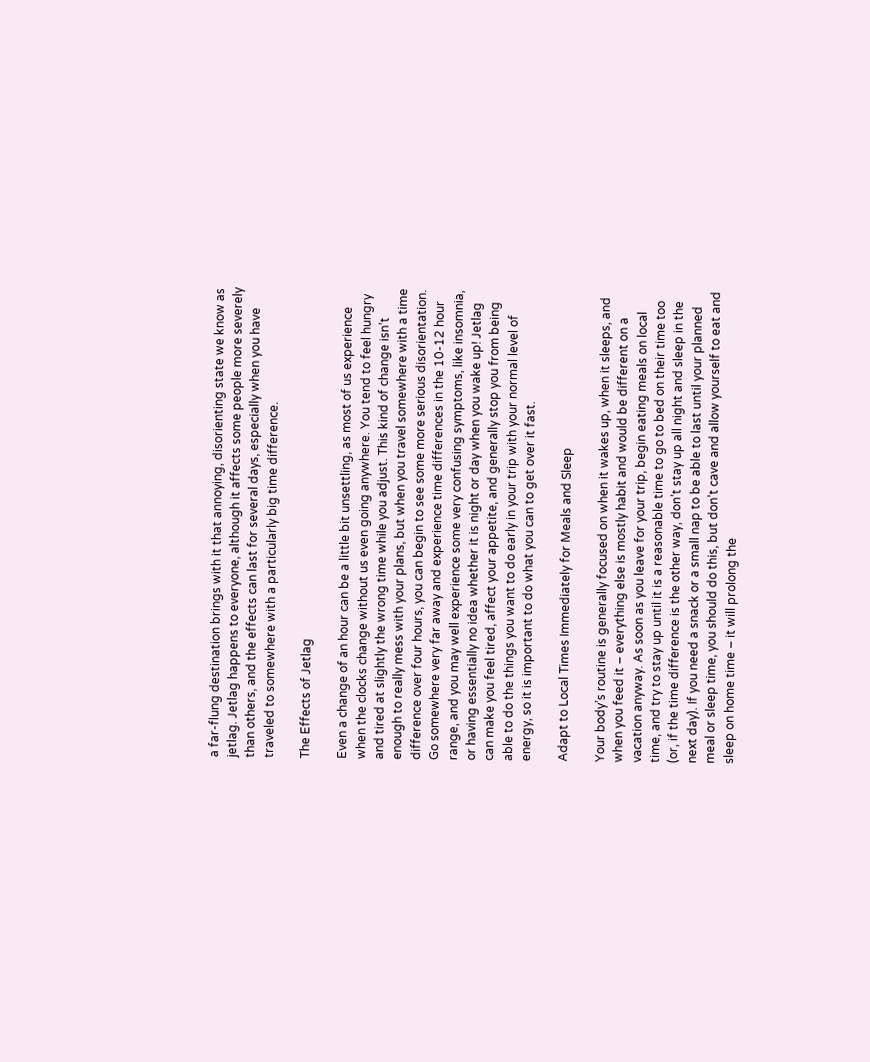a far-flung destination brings with it that annoying, disorienting state we know as jetlag. Jetlag happens to everyone, although it affects some people more severely than others, and the effects can last for several days, especially when you have traveled to somewhere with a particularly big time difference.

The Effects of Jetlag

Even a change of an hour can be a little bit unsettling, as most of us experience when the clocks change without us even going anywhere. You tend to feel hungry and tired at slightly the wrong time while you adjust. This kind of change isn’t enough to really mess with your plans, but when you travel somewhere with a time difference over four hours, you can begin to see some more serious disorientation. Go somewhere very far away and experience time differences in the 10-12 hour range, and you may well experience some very confusing symptoms, like insomnia, or having essentially no idea whether it is night or day when you wake up! Jetlag can make you feel tired, affect your appetite, and generally stop you from being able to do the things you want to do early in your trip with your normal level of energy, so it is important to do what you can to get over it fast.

Adapt to Local Times Immediately for Meals and Sleep

Your body’s routine is generally focused on when it wakes up, when it sleeps, and when you feed it – everything else is mostly habit and would be different on a vacation anyway. As soon as you leave for your trip, begin eating meals on local time, and try to stay up until it is a reasonable time to go to bed on their time too (or, if the time difference is the other way, don’t stay up all night and sleep in the next day). If you need a snack or a small nap to be able to last until your planned meal or sleep time, you should do this, but don’t cave and allow yourself to eat and sleep on home time – it will prolong the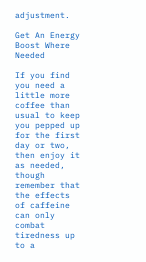adjustment.

Get An Energy Boost Where Needed

If you find you need a little more coffee than usual to keep you pepped up for the first day or two, then enjoy it as needed, though remember that the effects of caffeine can only combat tiredness up to a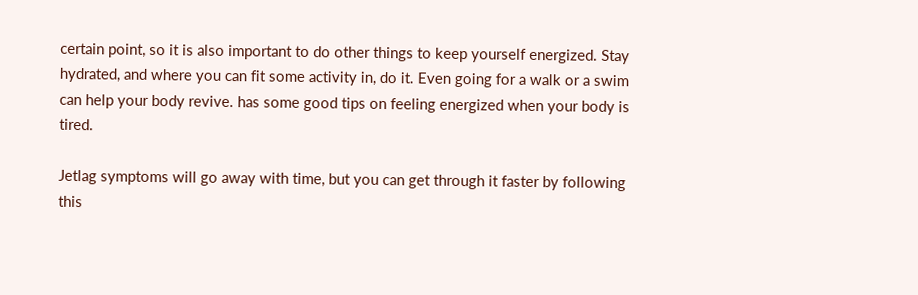certain point, so it is also important to do other things to keep yourself energized. Stay hydrated, and where you can fit some activity in, do it. Even going for a walk or a swim can help your body revive. has some good tips on feeling energized when your body is tired.

Jetlag symptoms will go away with time, but you can get through it faster by following this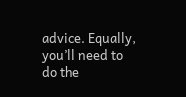advice. Equally, you’ll need to do the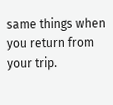same things when you return from your trip.